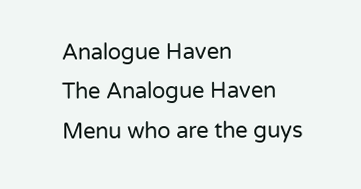Analogue Haven
The Analogue Haven Menu who are the guys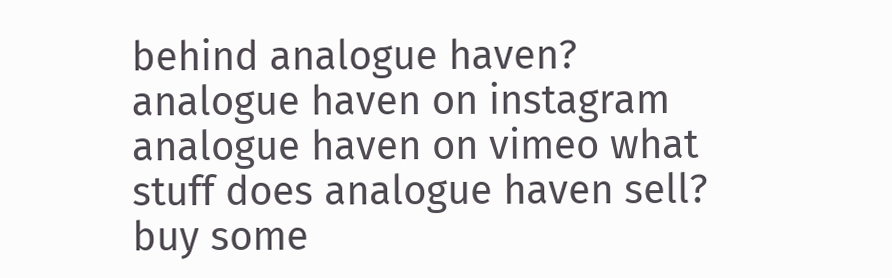behind analogue haven? analogue haven on instagram analogue haven on vimeo what stuff does analogue haven sell? buy some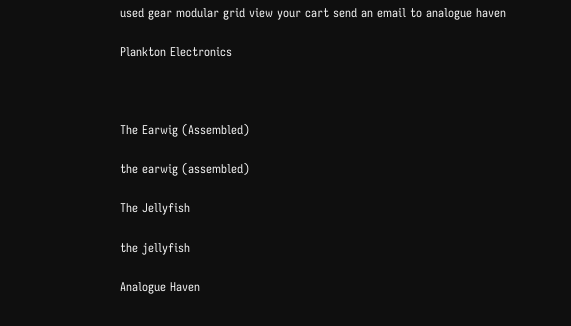used gear modular grid view your cart send an email to analogue haven

Plankton Electronics



The Earwig (Assembled)

the earwig (assembled)

The Jellyfish

the jellyfish

Analogue Haven